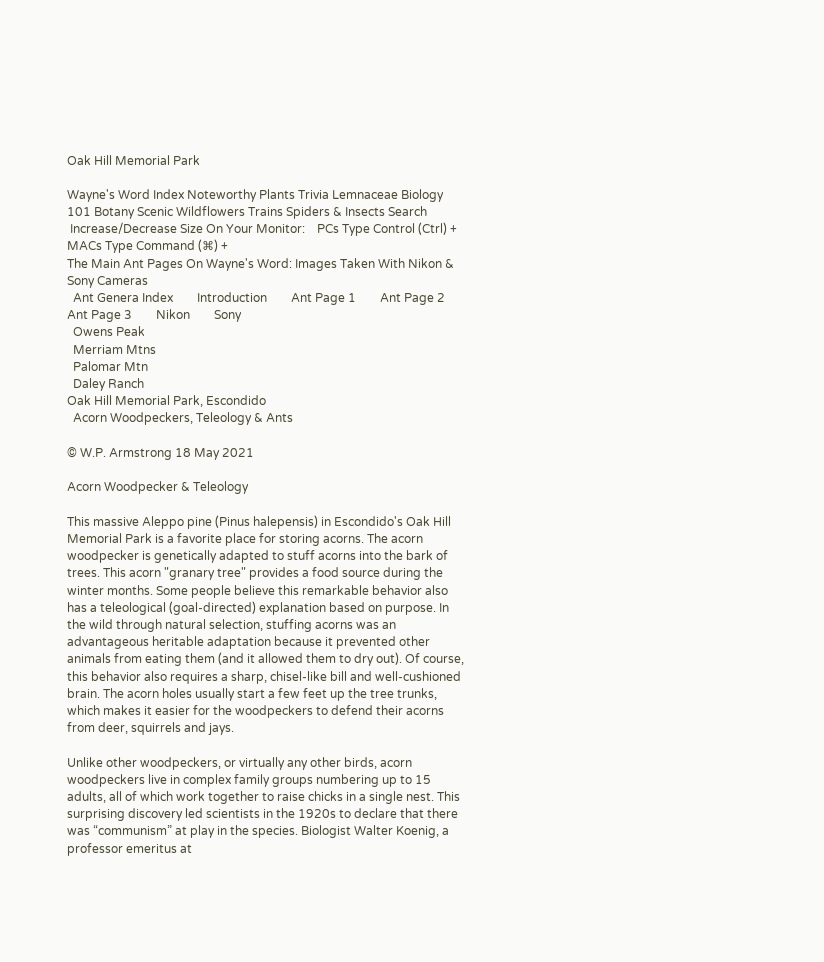Oak Hill Memorial Park

Wayne's Word Index Noteworthy Plants Trivia Lemnaceae Biology 101 Botany Scenic Wildflowers Trains Spiders & Insects Search
 Increase/Decrease Size On Your Monitor:    PCs Type Control (Ctrl) +     MACs Type Command (⌘) +
The Main Ant Pages On Wayne's Word: Images Taken With Nikon & Sony Cameras
  Ant Genera Index        Introduction        Ant Page 1        Ant Page 2        Ant Page 3        Nikon        Sony
  Owens Peak
  Merriam Mtns
  Palomar Mtn
  Daley Ranch
Oak Hill Memorial Park, Escondido
  Acorn Woodpeckers, Teleology & Ants

© W.P. Armstrong 18 May 2021

Acorn Woodpecker & Teleology

This massive Aleppo pine (Pinus halepensis) in Escondido's Oak Hill Memorial Park is a favorite place for storing acorns. The acorn woodpecker is genetically adapted to stuff acorns into the bark of trees. This acorn "granary tree" provides a food source during the winter months. Some people believe this remarkable behavior also has a teleological (goal-directed) explanation based on purpose. In the wild through natural selection, stuffing acorns was an advantageous heritable adaptation because it prevented other animals from eating them (and it allowed them to dry out). Of course, this behavior also requires a sharp, chisel-like bill and well-cushioned brain. The acorn holes usually start a few feet up the tree trunks, which makes it easier for the woodpeckers to defend their acorns from deer, squirrels and jays.

Unlike other woodpeckers, or virtually any other birds, acorn woodpeckers live in complex family groups numbering up to 15 adults, all of which work together to raise chicks in a single nest. This surprising discovery led scientists in the 1920s to declare that there was “communism” at play in the species. Biologist Walter Koenig, a professor emeritus at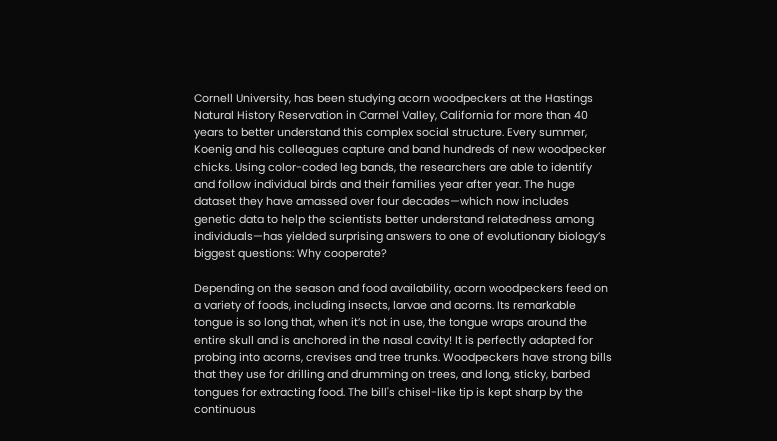Cornell University, has been studying acorn woodpeckers at the Hastings Natural History Reservation in Carmel Valley, California for more than 40 years to better understand this complex social structure. Every summer, Koenig and his colleagues capture and band hundreds of new woodpecker chicks. Using color-coded leg bands, the researchers are able to identify and follow individual birds and their families year after year. The huge dataset they have amassed over four decades—which now includes genetic data to help the scientists better understand relatedness among individuals—has yielded surprising answers to one of evolutionary biology’s biggest questions: Why cooperate?

Depending on the season and food availability, acorn woodpeckers feed on a variety of foods, including insects, larvae and acorns. Its remarkable tongue is so long that, when it’s not in use, the tongue wraps around the entire skull and is anchored in the nasal cavity! It is perfectly adapted for probing into acorns, crevises and tree trunks. Woodpeckers have strong bills that they use for drilling and drumming on trees, and long, sticky, barbed tongues for extracting food. The bill's chisel-like tip is kept sharp by the continuous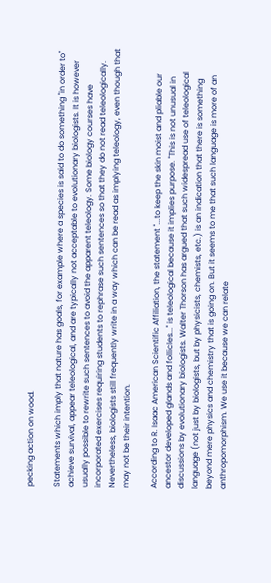pecking action on wood.

Statements which imply that nature has goals, for example where a species is said to do something "in order to" achieve survival, appear teleological, and are typically not acceptable to evolutionary biologists. It is however usually possible to rewrite such sentences to avoid the apparent teleology. Some biology courses have incorporated exercises requiring students to rephrase such sentences so that they do not read teleologically. Nevertheless, biologists still frequently write in a way which can be read as implying teleology, even though that may not be their intention.

According to R. Isaac American Scientific Affiliation, the statement "...to keep the skin moist and pliable our ancestor developed glands and follicles..." is teleological because it implies purpose. "This is not unusual in discussions by evolutionary biologists. Walter Thorson has argued that such widespread use of teleological language (not just by biologists, but by physicists, chemists, etc.) is an indication that there is something beyond mere physics and chemistry that is going on. But it seems to me that such language is more of an anthropomorphism. We use it because we can relate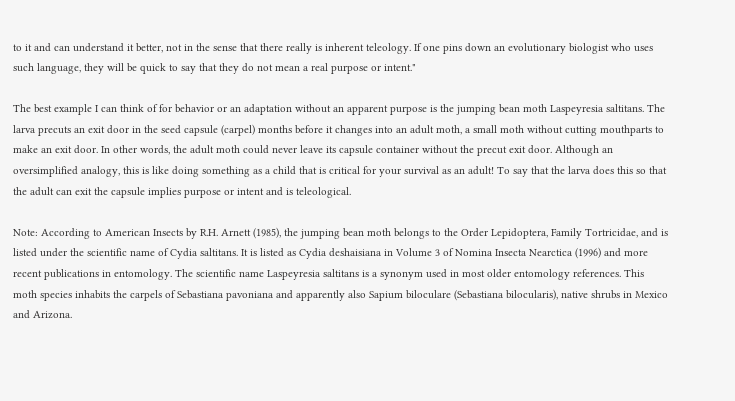to it and can understand it better, not in the sense that there really is inherent teleology. If one pins down an evolutionary biologist who uses such language, they will be quick to say that they do not mean a real purpose or intent."

The best example I can think of for behavior or an adaptation without an apparent purpose is the jumping bean moth Laspeyresia saltitans. The larva precuts an exit door in the seed capsule (carpel) months before it changes into an adult moth, a small moth without cutting mouthparts to make an exit door. In other words, the adult moth could never leave its capsule container without the precut exit door. Although an oversimplified analogy, this is like doing something as a child that is critical for your survival as an adult! To say that the larva does this so that the adult can exit the capsule implies purpose or intent and is teleological.

Note: According to American Insects by R.H. Arnett (1985), the jumping bean moth belongs to the Order Lepidoptera, Family Tortricidae, and is listed under the scientific name of Cydia saltitans. It is listed as Cydia deshaisiana in Volume 3 of Nomina Insecta Nearctica (1996) and more recent publications in entomology. The scientific name Laspeyresia saltitans is a synonym used in most older entomology references. This moth species inhabits the carpels of Sebastiana pavoniana and apparently also Sapium biloculare (Sebastiana bilocularis), native shrubs in Mexico and Arizona.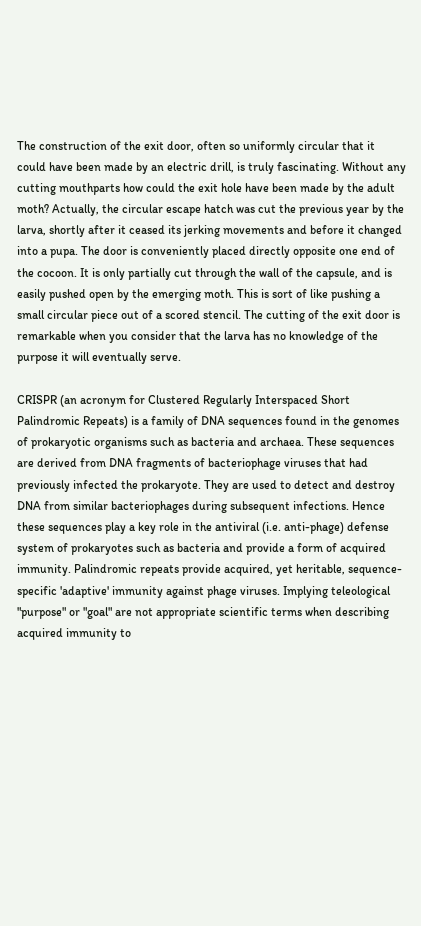The construction of the exit door, often so uniformly circular that it could have been made by an electric drill, is truly fascinating. Without any cutting mouthparts how could the exit hole have been made by the adult moth? Actually, the circular escape hatch was cut the previous year by the larva, shortly after it ceased its jerking movements and before it changed into a pupa. The door is conveniently placed directly opposite one end of the cocoon. It is only partially cut through the wall of the capsule, and is easily pushed open by the emerging moth. This is sort of like pushing a small circular piece out of a scored stencil. The cutting of the exit door is remarkable when you consider that the larva has no knowledge of the purpose it will eventually serve.

CRISPR (an acronym for Clustered Regularly Interspaced Short Palindromic Repeats) is a family of DNA sequences found in the genomes of prokaryotic organisms such as bacteria and archaea. These sequences are derived from DNA fragments of bacteriophage viruses that had previously infected the prokaryote. They are used to detect and destroy DNA from similar bacteriophages during subsequent infections. Hence these sequences play a key role in the antiviral (i.e. anti-phage) defense system of prokaryotes such as bacteria and provide a form of acquired immunity. Palindromic repeats provide acquired, yet heritable, sequence-specific 'adaptive' immunity against phage viruses. Implying teleological "purpose" or "goal" are not appropriate scientific terms when describing acquired immunity to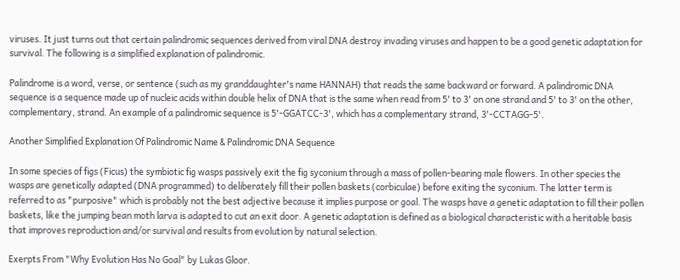viruses. It just turns out that certain palindromic sequences derived from viral DNA destroy invading viruses and happen to be a good genetic adaptation for survival. The following is a simplified explanation of palindromic.

Palindrome is a word, verse, or sentence (such as my granddaughter's name HANNAH) that reads the same backward or forward. A palindromic DNA sequence is a sequence made up of nucleic acids within double helix of DNA that is the same when read from 5' to 3' on one strand and 5' to 3' on the other, complementary, strand. An example of a palindromic sequence is 5'-GGATCC-3', which has a complementary strand, 3'-CCTAGG-5'.

Another Simplified Explanation Of Palindromic Name & Palindromic DNA Sequence

In some species of figs (Ficus) the symbiotic fig wasps passively exit the fig syconium through a mass of pollen-bearing male flowers. In other species the wasps are genetically adapted (DNA programmed) to deliberately fill their pollen baskets (corbiculae) before exiting the syconium. The latter term is referred to as "purposive" which is probably not the best adjective because it implies purpose or goal. The wasps have a genetic adaptation to fill their pollen baskets, like the jumping bean moth larva is adapted to cut an exit door. A genetic adaptation is defined as a biological characteristic with a heritable basis that improves reproduction and/or survival and results from evolution by natural selection.

Exerpts From "Why Evolution Has No Goal" by Lukas Gloor.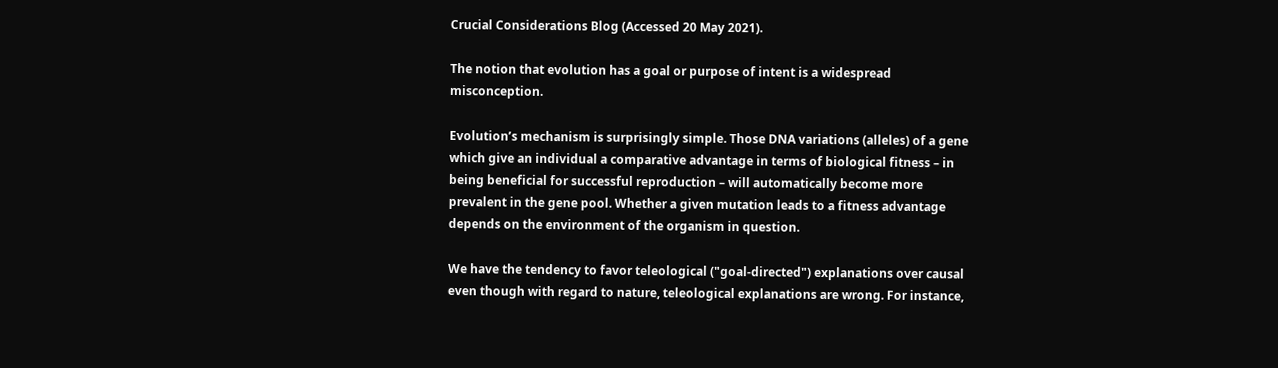Crucial Considerations Blog (Accessed 20 May 2021).

The notion that evolution has a goal or purpose of intent is a widespread misconception.

Evolution’s mechanism is surprisingly simple. Those DNA variations (alleles) of a gene which give an individual a comparative advantage in terms of biological fitness – in being beneficial for successful reproduction – will automatically become more prevalent in the gene pool. Whether a given mutation leads to a fitness advantage depends on the environment of the organism in question.

We have the tendency to favor teleological ("goal-directed") explanations over causal even though with regard to nature, teleological explanations are wrong. For instance,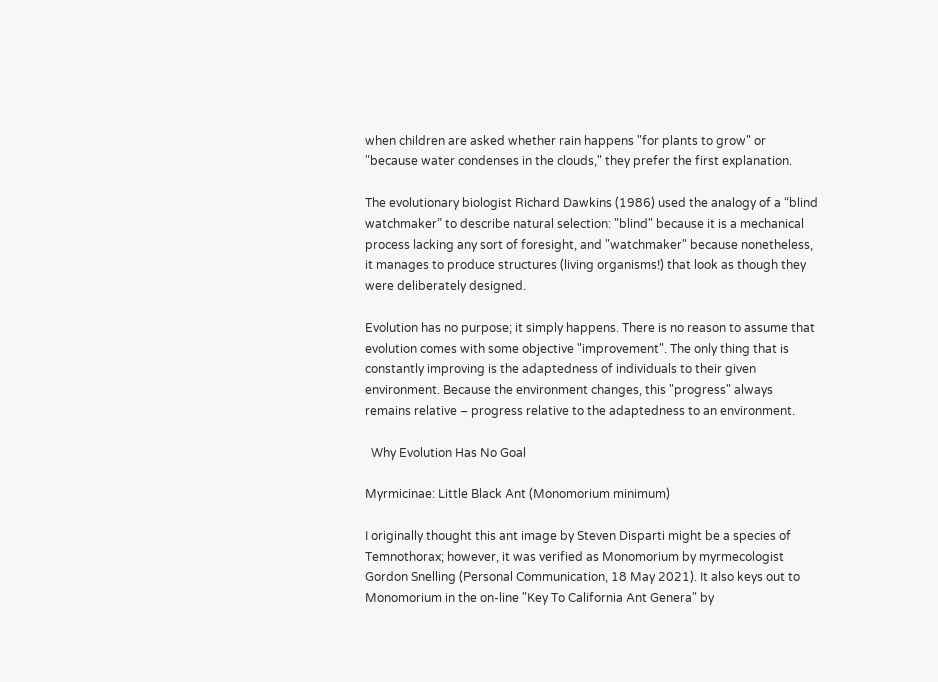when children are asked whether rain happens "for plants to grow" or "because water condenses in the clouds," they prefer the first explanation.

The evolutionary biologist Richard Dawkins (1986) used the analogy of a “blind watchmaker” to describe natural selection: "blind" because it is a mechanical process lacking any sort of foresight, and "watchmaker" because nonetheless, it manages to produce structures (living organisms!) that look as though they were deliberately designed.

Evolution has no purpose; it simply happens. There is no reason to assume that evolution comes with some objective "improvement". The only thing that is constantly improving is the adaptedness of individuals to their given environment. Because the environment changes, this "progress" always remains relative – progress relative to the adaptedness to an environment.

  Why Evolution Has No Goal

Myrmicinae: Little Black Ant (Monomorium minimum)

I originally thought this ant image by Steven Disparti might be a species of Temnothorax; however, it was verified as Monomorium by myrmecologist Gordon Snelling (Personal Communication, 18 May 2021). It also keys out to Monomorium in the on-line "Key To California Ant Genera" by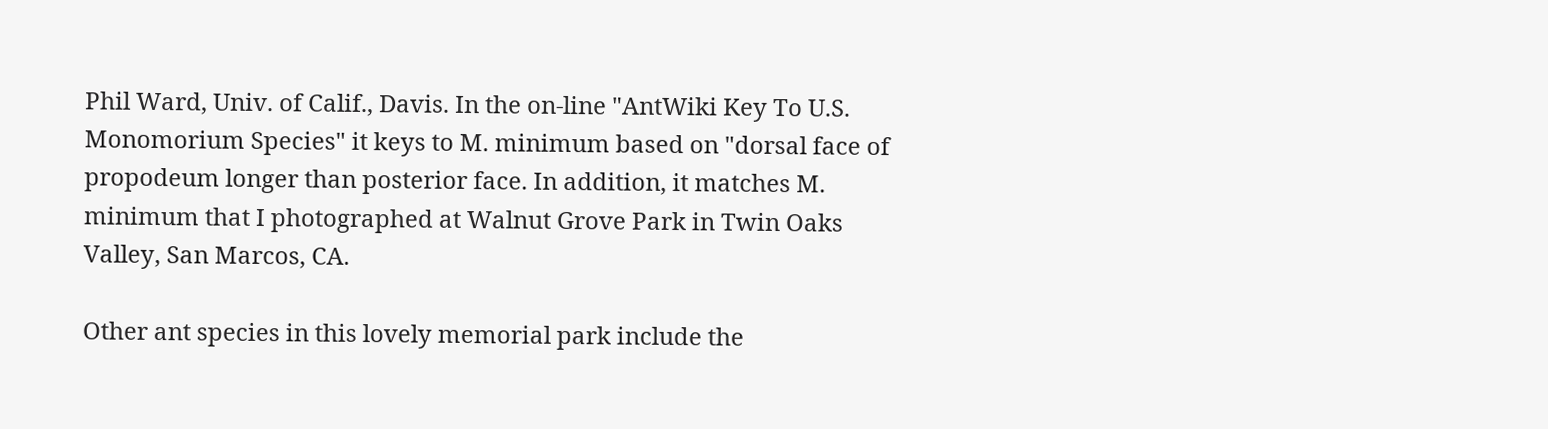Phil Ward, Univ. of Calif., Davis. In the on-line "AntWiki Key To U.S. Monomorium Species" it keys to M. minimum based on "dorsal face of propodeum longer than posterior face. In addition, it matches M. minimum that I photographed at Walnut Grove Park in Twin Oaks Valley, San Marcos, CA.

Other ant species in this lovely memorial park include the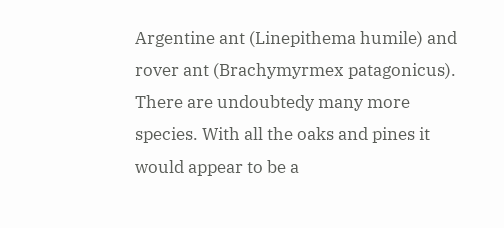Argentine ant (Linepithema humile) and rover ant (Brachymyrmex patagonicus). There are undoubtedy many more species. With all the oaks and pines it would appear to be a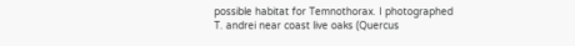possible habitat for Temnothorax. I photographed T. andrei near coast live oaks (Quercus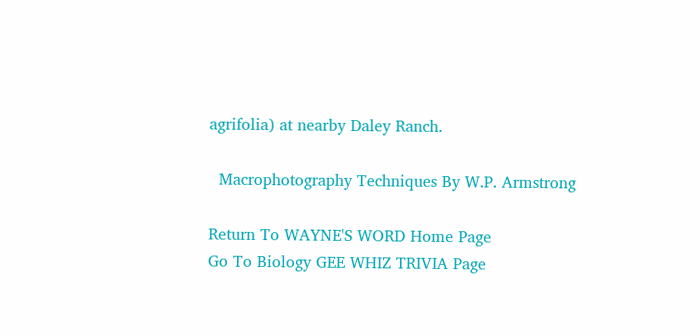agrifolia) at nearby Daley Ranch.

  Macrophotography Techniques By W.P. Armstrong

Return To WAYNE'S WORD Home Page
Go To Biology GEE WHIZ TRIVIA Page